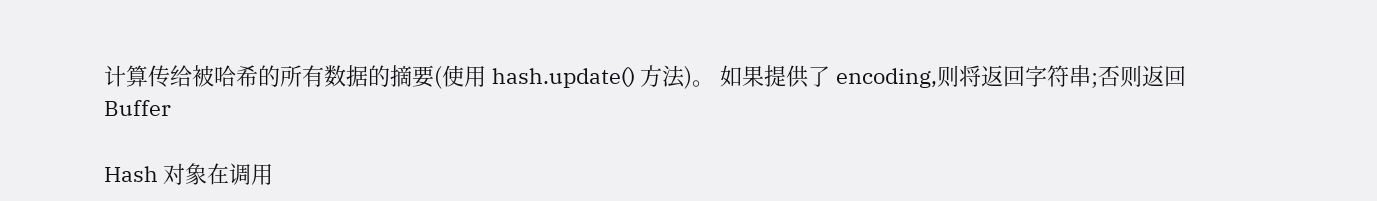计算传给被哈希的所有数据的摘要(使用 hash.update() 方法)。 如果提供了 encoding,则将返回字符串;否则返回 Buffer

Hash 对象在调用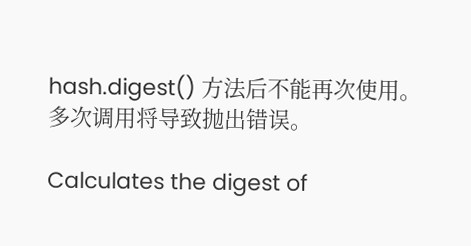hash.digest() 方法后不能再次使用。 多次调用将导致抛出错误。

Calculates the digest of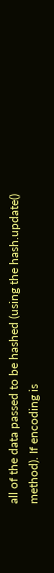all of the data passed to be hashed (using the hash.update() method). If encoding is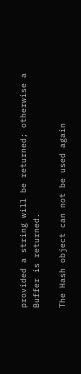provided a string will be returned; otherwise a Buffer is returned.

The Hash object can not be used again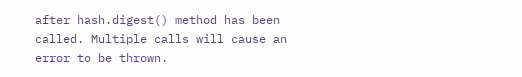after hash.digest() method has been called. Multiple calls will cause an error to be thrown.